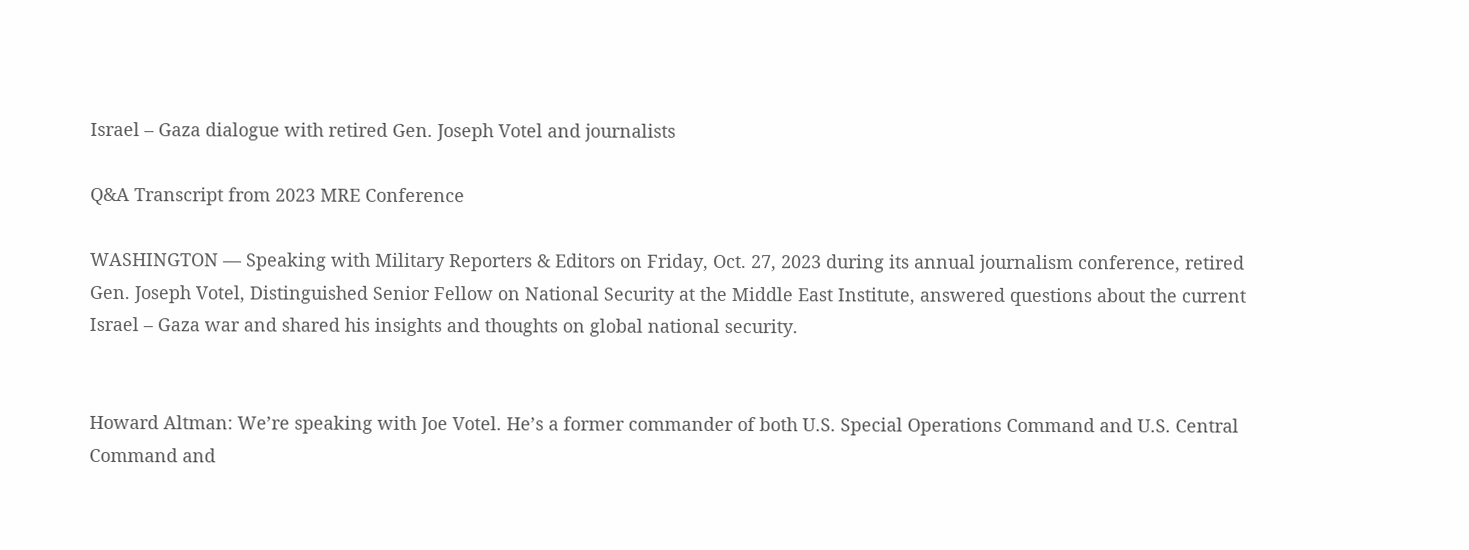Israel – Gaza dialogue with retired Gen. Joseph Votel and journalists

Q&A Transcript from 2023 MRE Conference

WASHINGTON — Speaking with Military Reporters & Editors on Friday, Oct. 27, 2023 during its annual journalism conference, retired Gen. Joseph Votel, Distinguished Senior Fellow on National Security at the Middle East Institute, answered questions about the current Israel – Gaza war and shared his insights and thoughts on global national security.


Howard Altman: We’re speaking with Joe Votel. He’s a former commander of both U.S. Special Operations Command and U.S. Central Command and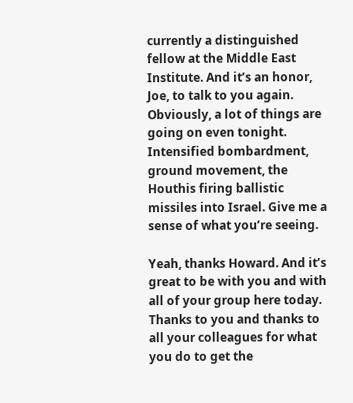currently a distinguished fellow at the Middle East Institute. And it’s an honor, Joe, to talk to you again. Obviously, a lot of things are going on even tonight. Intensified bombardment, ground movement, the Houthis firing ballistic missiles into Israel. Give me a sense of what you’re seeing.

Yeah, thanks Howard. And it’s great to be with you and with all of your group here today. Thanks to you and thanks to all your colleagues for what you do to get the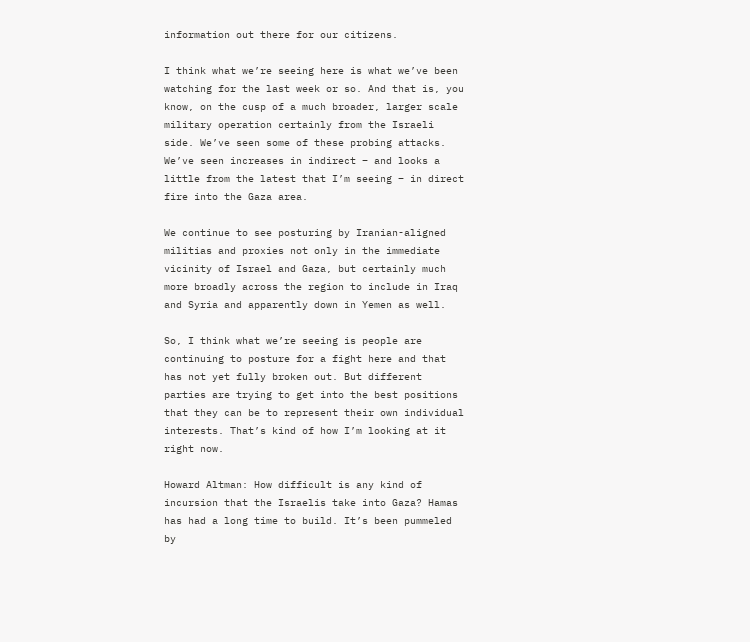information out there for our citizens.

I think what we’re seeing here is what we’ve been watching for the last week or so. And that is, you know, on the cusp of a much broader, larger scale military operation certainly from the Israeli side. We’ve seen some of these probing attacks. We’ve seen increases in indirect – and looks a little from the latest that I’m seeing – in direct fire into the Gaza area.

We continue to see posturing by Iranian-aligned militias and proxies not only in the immediate vicinity of Israel and Gaza, but certainly much more broadly across the region to include in Iraq and Syria and apparently down in Yemen as well.

So, I think what we’re seeing is people are continuing to posture for a fight here and that has not yet fully broken out. But different parties are trying to get into the best positions that they can be to represent their own individual interests. That’s kind of how I’m looking at it right now.

Howard Altman: How difficult is any kind of incursion that the Israelis take into Gaza? Hamas has had a long time to build. It’s been pummeled by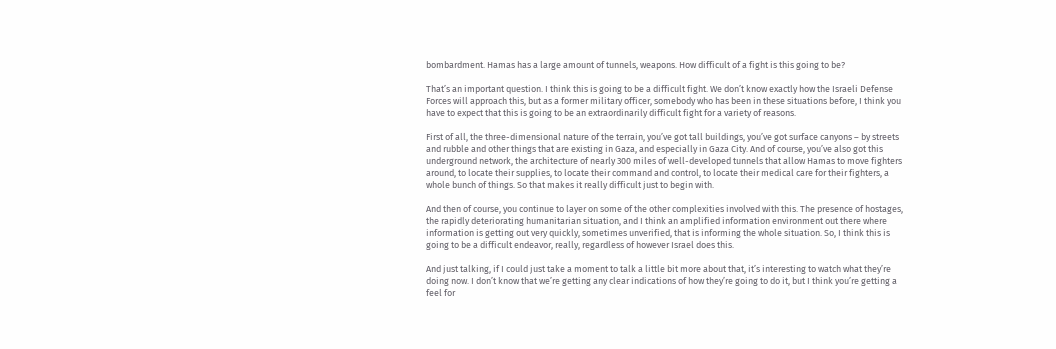bombardment. Hamas has a large amount of tunnels, weapons. How difficult of a fight is this going to be?

That’s an important question. I think this is going to be a difficult fight. We don’t know exactly how the Israeli Defense Forces will approach this, but as a former military officer, somebody who has been in these situations before, I think you have to expect that this is going to be an extraordinarily difficult fight for a variety of reasons.

First of all, the three-dimensional nature of the terrain, you’ve got tall buildings, you’ve got surface canyons – by streets and rubble and other things that are existing in Gaza, and especially in Gaza City. And of course, you’ve also got this underground network, the architecture of nearly 300 miles of well-developed tunnels that allow Hamas to move fighters around, to locate their supplies, to locate their command and control, to locate their medical care for their fighters, a whole bunch of things. So that makes it really difficult just to begin with.

And then of course, you continue to layer on some of the other complexities involved with this. The presence of hostages, the rapidly deteriorating humanitarian situation, and I think an amplified information environment out there where information is getting out very quickly, sometimes unverified, that is informing the whole situation. So, I think this is going to be a difficult endeavor, really, regardless of however Israel does this.

And just talking, if I could just take a moment to talk a little bit more about that, it’s interesting to watch what they’re doing now. I don’t know that we’re getting any clear indications of how they’re going to do it, but I think you’re getting a feel for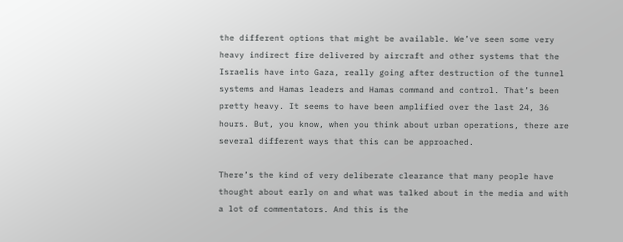the different options that might be available. We’ve seen some very heavy indirect fire delivered by aircraft and other systems that the Israelis have into Gaza, really going after destruction of the tunnel systems and Hamas leaders and Hamas command and control. That’s been pretty heavy. It seems to have been amplified over the last 24, 36 hours. But, you know, when you think about urban operations, there are several different ways that this can be approached.

There’s the kind of very deliberate clearance that many people have thought about early on and what was talked about in the media and with a lot of commentators. And this is the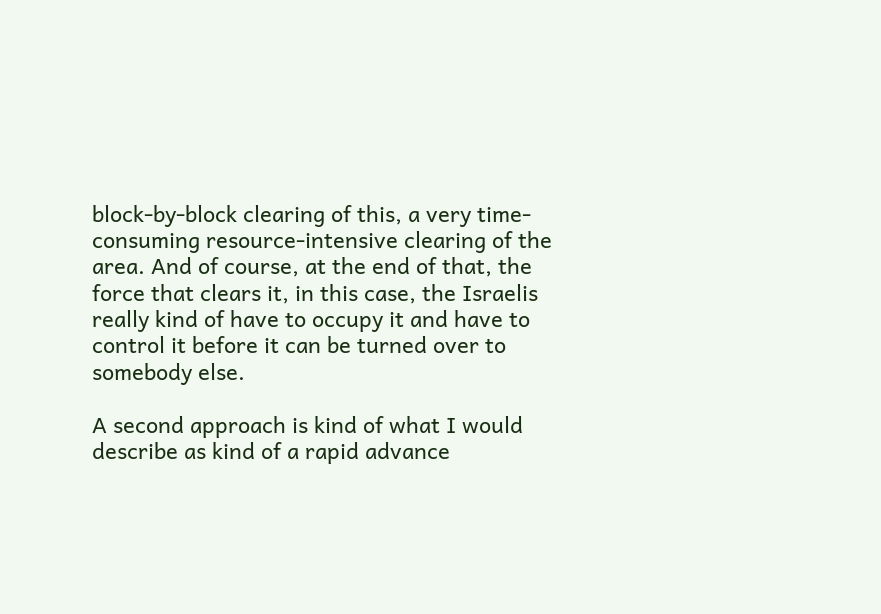block-by-block clearing of this, a very time-consuming resource-intensive clearing of the area. And of course, at the end of that, the force that clears it, in this case, the Israelis really kind of have to occupy it and have to control it before it can be turned over to somebody else.

A second approach is kind of what I would describe as kind of a rapid advance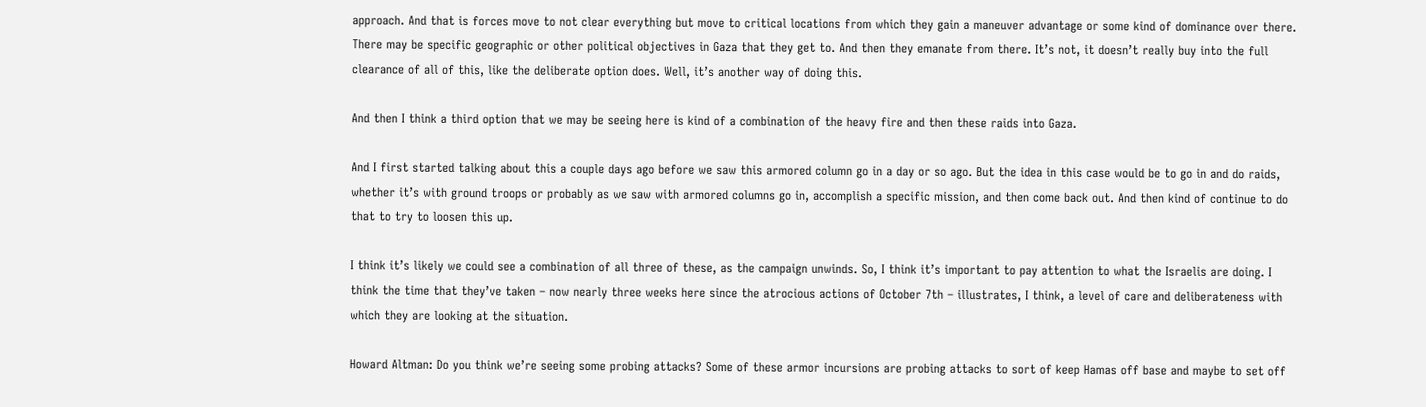approach. And that is forces move to not clear everything but move to critical locations from which they gain a maneuver advantage or some kind of dominance over there. There may be specific geographic or other political objectives in Gaza that they get to. And then they emanate from there. It’s not, it doesn’t really buy into the full clearance of all of this, like the deliberate option does. Well, it’s another way of doing this.

And then I think a third option that we may be seeing here is kind of a combination of the heavy fire and then these raids into Gaza.

And I first started talking about this a couple days ago before we saw this armored column go in a day or so ago. But the idea in this case would be to go in and do raids, whether it’s with ground troops or probably as we saw with armored columns go in, accomplish a specific mission, and then come back out. And then kind of continue to do that to try to loosen this up.

I think it’s likely we could see a combination of all three of these, as the campaign unwinds. So, I think it’s important to pay attention to what the Israelis are doing. I think the time that they’ve taken – now nearly three weeks here since the atrocious actions of October 7th – illustrates, I think, a level of care and deliberateness with which they are looking at the situation.

Howard Altman: Do you think we’re seeing some probing attacks? Some of these armor incursions are probing attacks to sort of keep Hamas off base and maybe to set off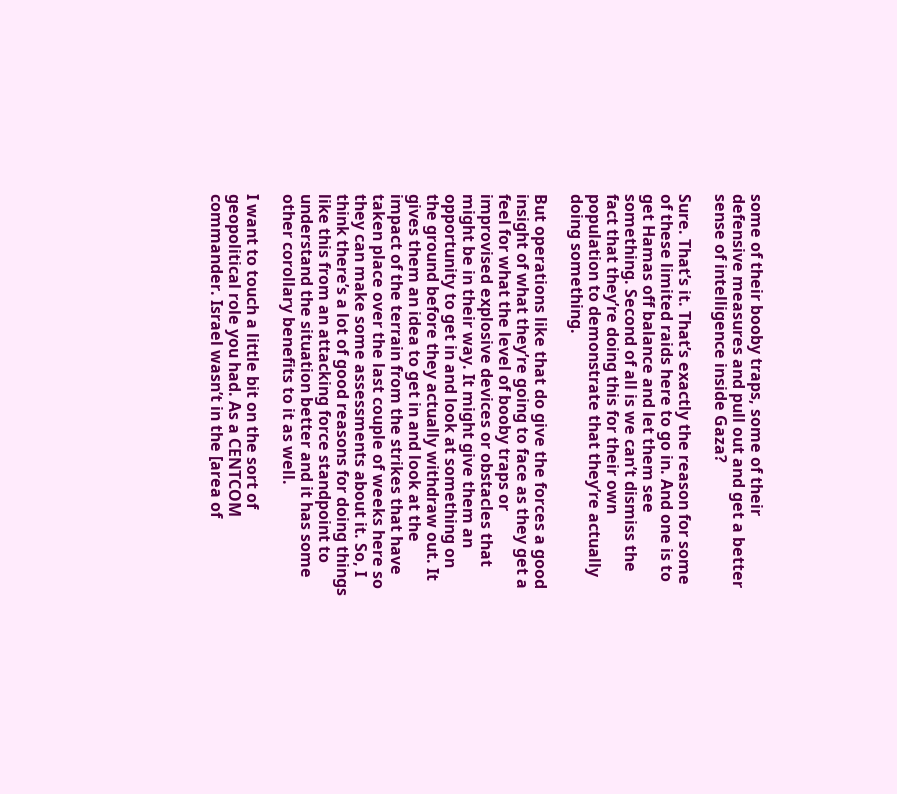some of their booby traps, some of their defensive measures and pull out and get a better sense of intelligence inside Gaza?

Sure. That’s it. That’s exactly the reason for some of these limited raids here to go in. And one is to get Hamas off balance and let them see something. Second of all is we can’t dismiss the fact that they’re doing this for their own population to demonstrate that they’re actually doing something.

But operations like that do give the forces a good insight of what they’re going to face as they get a feel for what the level of booby traps or improvised explosive devices or obstacles that might be in their way. It might give them an opportunity to get in and look at something on the ground before they actually withdraw out. It gives them an idea to get in and look at the impact of the terrain from the strikes that have taken place over the last couple of weeks here so they can make some assessments about it. So, I think there’s a lot of good reasons for doing things like this from an attacking force standpoint to understand the situation better and it has some other corollary benefits to it as well.

I want to touch a little bit on the sort of geopolitical role you had. As a CENTCOM commander. Israel wasn’t in the [area of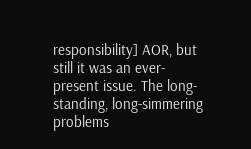responsibility] AOR, but still it was an ever-present issue. The long-standing, long-simmering problems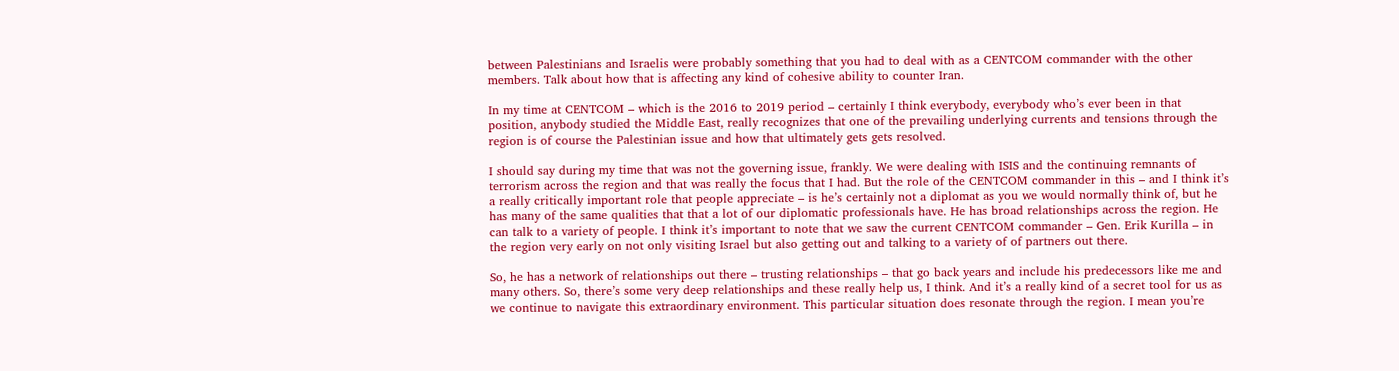between Palestinians and Israelis were probably something that you had to deal with as a CENTCOM commander with the other members. Talk about how that is affecting any kind of cohesive ability to counter Iran.

In my time at CENTCOM – which is the 2016 to 2019 period – certainly I think everybody, everybody who’s ever been in that position, anybody studied the Middle East, really recognizes that one of the prevailing underlying currents and tensions through the region is of course the Palestinian issue and how that ultimately gets gets resolved.

I should say during my time that was not the governing issue, frankly. We were dealing with ISIS and the continuing remnants of terrorism across the region and that was really the focus that I had. But the role of the CENTCOM commander in this – and I think it’s a really critically important role that people appreciate – is he’s certainly not a diplomat as you we would normally think of, but he has many of the same qualities that that a lot of our diplomatic professionals have. He has broad relationships across the region. He can talk to a variety of people. I think it’s important to note that we saw the current CENTCOM commander – Gen. Erik Kurilla – in the region very early on not only visiting Israel but also getting out and talking to a variety of of partners out there.

So, he has a network of relationships out there – trusting relationships – that go back years and include his predecessors like me and many others. So, there’s some very deep relationships and these really help us, I think. And it’s a really kind of a secret tool for us as we continue to navigate this extraordinary environment. This particular situation does resonate through the region. I mean you’re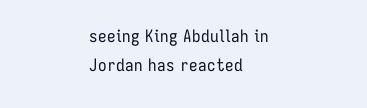seeing King Abdullah in Jordan has reacted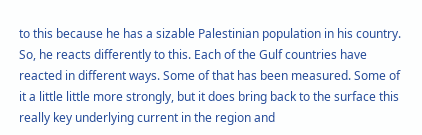to this because he has a sizable Palestinian population in his country. So, he reacts differently to this. Each of the Gulf countries have reacted in different ways. Some of that has been measured. Some of it a little little more strongly, but it does bring back to the surface this really key underlying current in the region and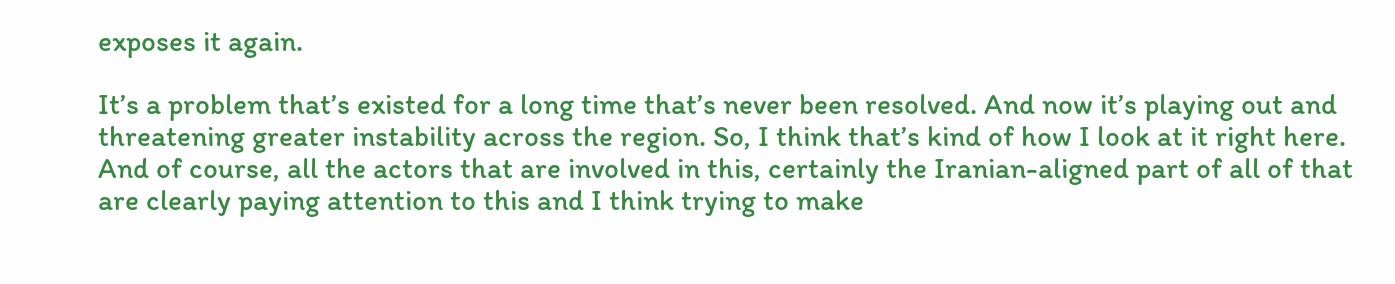exposes it again.

It’s a problem that’s existed for a long time that’s never been resolved. And now it’s playing out and threatening greater instability across the region. So, I think that’s kind of how I look at it right here. And of course, all the actors that are involved in this, certainly the Iranian-aligned part of all of that are clearly paying attention to this and I think trying to make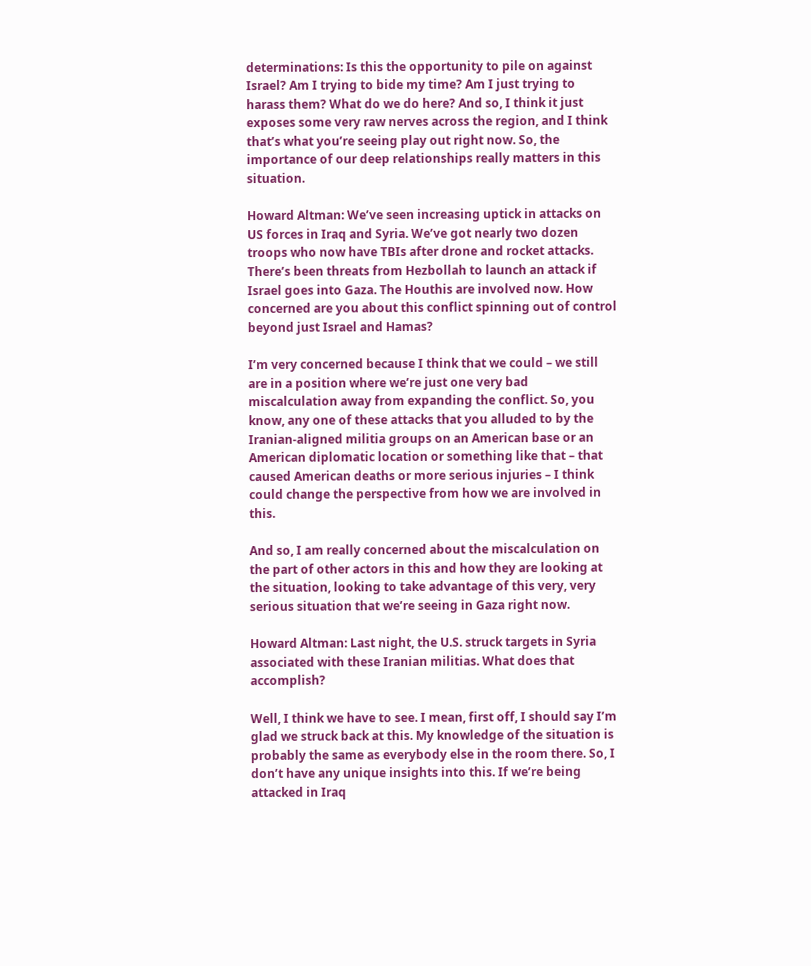determinations: Is this the opportunity to pile on against Israel? Am I trying to bide my time? Am I just trying to harass them? What do we do here? And so, I think it just exposes some very raw nerves across the region, and I think that’s what you’re seeing play out right now. So, the importance of our deep relationships really matters in this situation.

Howard Altman: We’ve seen increasing uptick in attacks on US forces in Iraq and Syria. We’ve got nearly two dozen troops who now have TBIs after drone and rocket attacks. There’s been threats from Hezbollah to launch an attack if Israel goes into Gaza. The Houthis are involved now. How concerned are you about this conflict spinning out of control beyond just Israel and Hamas?

I’m very concerned because I think that we could – we still are in a position where we’re just one very bad miscalculation away from expanding the conflict. So, you know, any one of these attacks that you alluded to by the Iranian-aligned militia groups on an American base or an American diplomatic location or something like that – that caused American deaths or more serious injuries – I think could change the perspective from how we are involved in this.

And so, I am really concerned about the miscalculation on the part of other actors in this and how they are looking at the situation, looking to take advantage of this very, very serious situation that we’re seeing in Gaza right now.

Howard Altman: Last night, the U.S. struck targets in Syria associated with these Iranian militias. What does that accomplish?

Well, I think we have to see. I mean, first off, I should say I’m glad we struck back at this. My knowledge of the situation is probably the same as everybody else in the room there. So, I don’t have any unique insights into this. If we’re being attacked in Iraq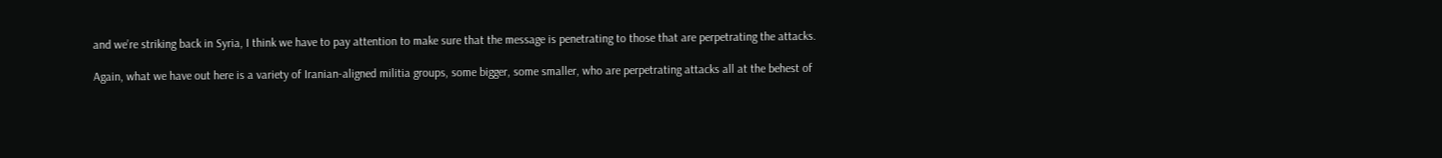and we’re striking back in Syria, I think we have to pay attention to make sure that the message is penetrating to those that are perpetrating the attacks.

Again, what we have out here is a variety of Iranian-aligned militia groups, some bigger, some smaller, who are perpetrating attacks all at the behest of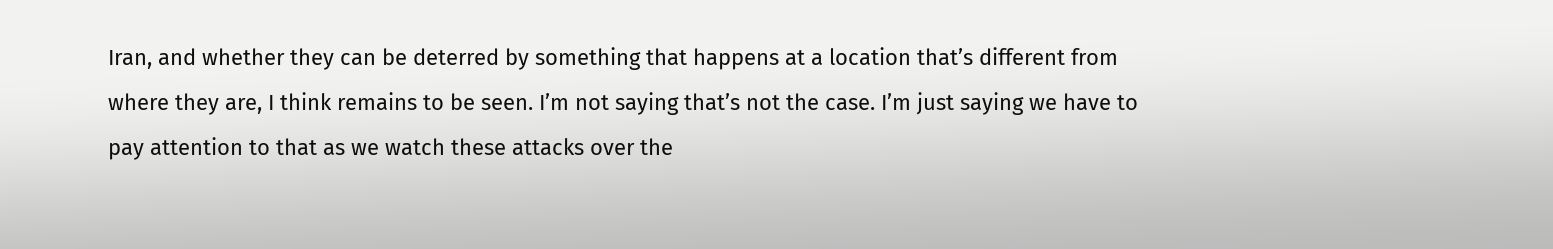Iran, and whether they can be deterred by something that happens at a location that’s different from where they are, I think remains to be seen. I’m not saying that’s not the case. I’m just saying we have to pay attention to that as we watch these attacks over the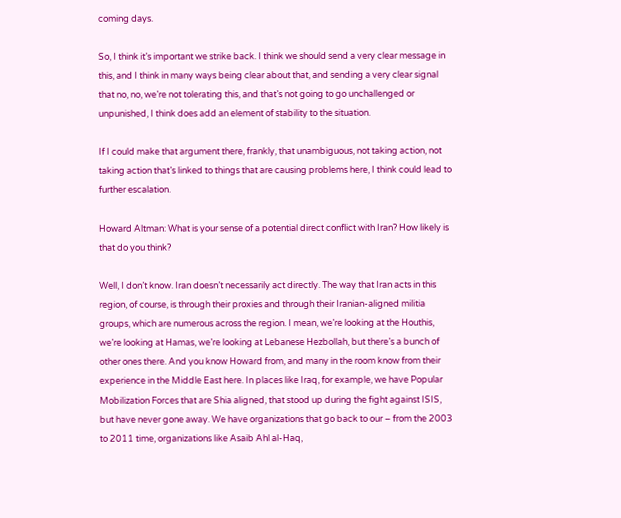coming days.

So, I think it’s important we strike back. I think we should send a very clear message in this, and I think in many ways being clear about that, and sending a very clear signal that no, no, we’re not tolerating this, and that’s not going to go unchallenged or unpunished, I think does add an element of stability to the situation.

If I could make that argument there, frankly, that unambiguous, not taking action, not taking action that’s linked to things that are causing problems here, I think could lead to further escalation.

Howard Altman: What is your sense of a potential direct conflict with Iran? How likely is that do you think?

Well, I don’t know. Iran doesn’t necessarily act directly. The way that Iran acts in this region, of course, is through their proxies and through their Iranian-aligned militia groups, which are numerous across the region. I mean, we’re looking at the Houthis, we’re looking at Hamas, we’re looking at Lebanese Hezbollah, but there’s a bunch of other ones there. And you know Howard from, and many in the room know from their experience in the Middle East here. In places like Iraq, for example, we have Popular Mobilization Forces that are Shia aligned, that stood up during the fight against ISIS, but have never gone away. We have organizations that go back to our – from the 2003 to 2011 time, organizations like Asaib Ahl al-Haq,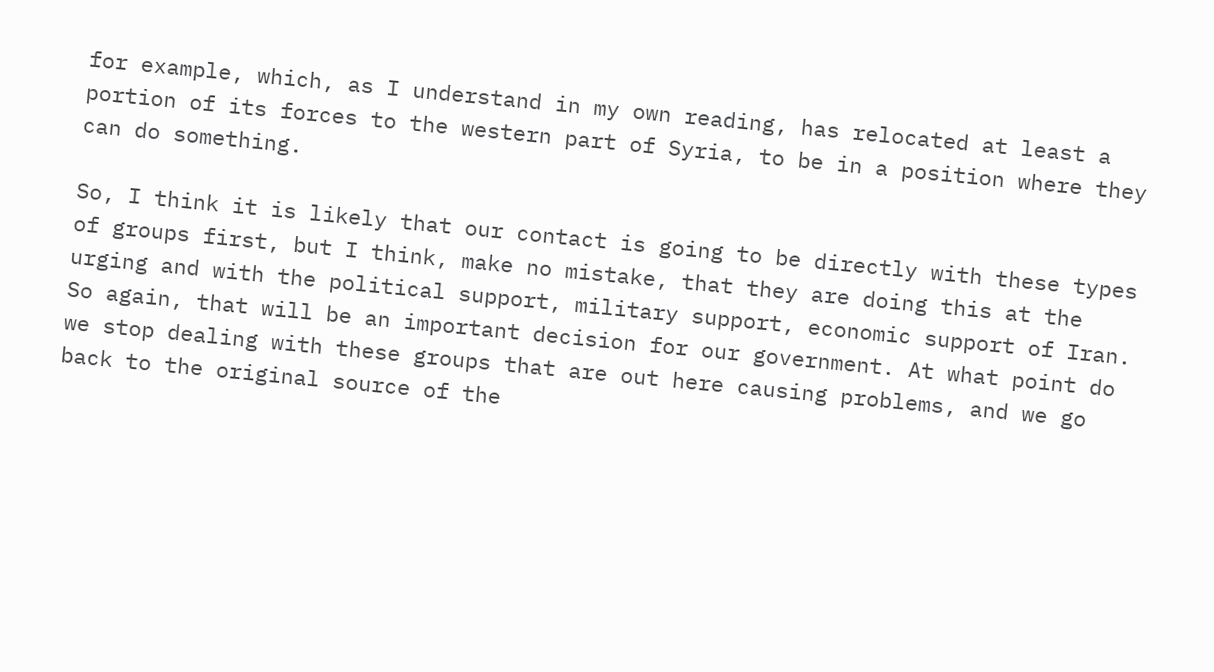for example, which, as I understand in my own reading, has relocated at least a portion of its forces to the western part of Syria, to be in a position where they can do something.

So, I think it is likely that our contact is going to be directly with these types of groups first, but I think, make no mistake, that they are doing this at the urging and with the political support, military support, economic support of Iran. So again, that will be an important decision for our government. At what point do we stop dealing with these groups that are out here causing problems, and we go back to the original source of the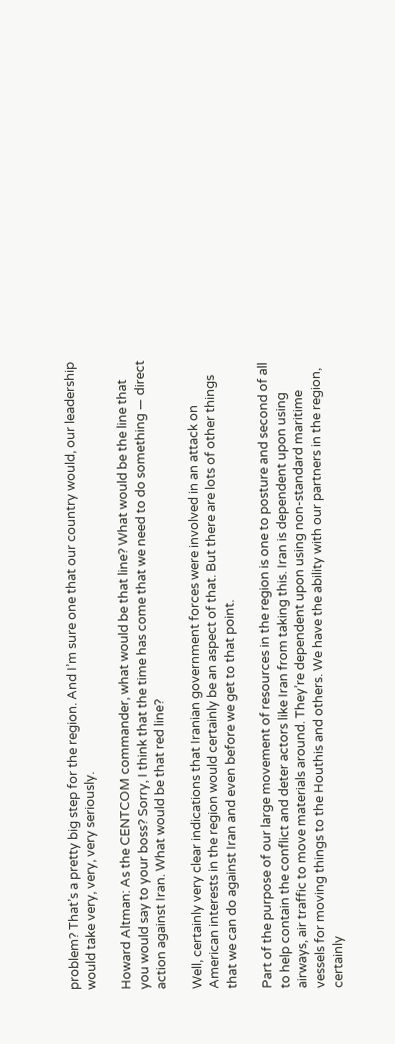problem? That’s a pretty big step for the region. And I’m sure one that our country would, our leadership would take very, very, very seriously.

Howard Altman: As the CENTCOM commander, what would be that line? What would be the line that you would say to your boss? Sorry, I think that the time has come that we need to do something — direct action against Iran. What would be that red line?

Well, certainly very clear indications that Iranian government forces were involved in an attack on American interests in the region would certainly be an aspect of that. But there are lots of other things that we can do against Iran and even before we get to that point.

Part of the purpose of our large movement of resources in the region is one to posture and second of all to help contain the conflict and deter actors like Iran from taking this. Iran is dependent upon using airways, air traffic to move materials around. They’re dependent upon using non-standard maritime vessels for moving things to the Houthis and others. We have the ability with our partners in the region, certainly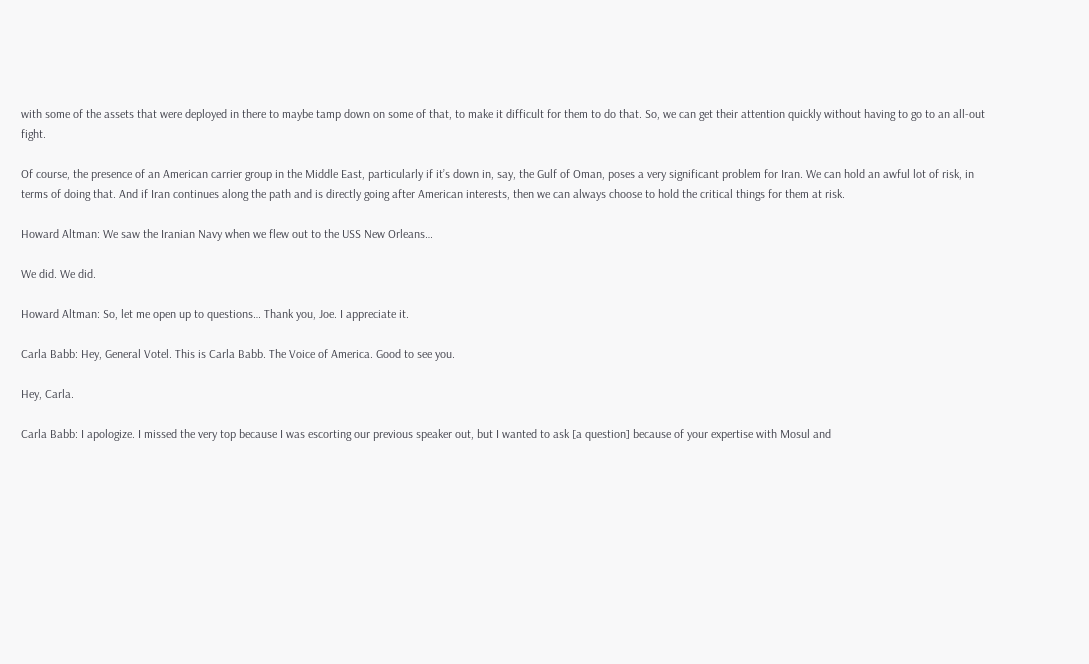with some of the assets that were deployed in there to maybe tamp down on some of that, to make it difficult for them to do that. So, we can get their attention quickly without having to go to an all-out fight.

Of course, the presence of an American carrier group in the Middle East, particularly if it’s down in, say, the Gulf of Oman, poses a very significant problem for Iran. We can hold an awful lot of risk, in terms of doing that. And if Iran continues along the path and is directly going after American interests, then we can always choose to hold the critical things for them at risk.

Howard Altman: We saw the Iranian Navy when we flew out to the USS New Orleans…

We did. We did.

Howard Altman: So, let me open up to questions… Thank you, Joe. I appreciate it.

Carla Babb: Hey, General Votel. This is Carla Babb. The Voice of America. Good to see you.

Hey, Carla.

Carla Babb: I apologize. I missed the very top because I was escorting our previous speaker out, but I wanted to ask [a question] because of your expertise with Mosul and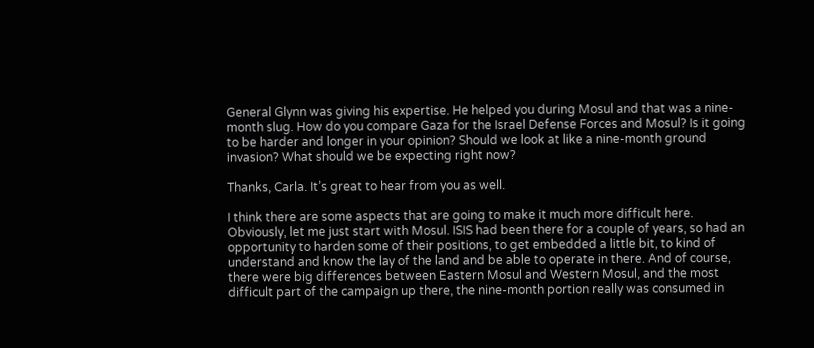General Glynn was giving his expertise. He helped you during Mosul and that was a nine-month slug. How do you compare Gaza for the Israel Defense Forces and Mosul? Is it going to be harder and longer in your opinion? Should we look at like a nine-month ground invasion? What should we be expecting right now?

Thanks, Carla. It’s great to hear from you as well.

I think there are some aspects that are going to make it much more difficult here. Obviously, let me just start with Mosul. ISIS had been there for a couple of years, so had an opportunity to harden some of their positions, to get embedded a little bit, to kind of understand and know the lay of the land and be able to operate in there. And of course, there were big differences between Eastern Mosul and Western Mosul, and the most difficult part of the campaign up there, the nine-month portion really was consumed in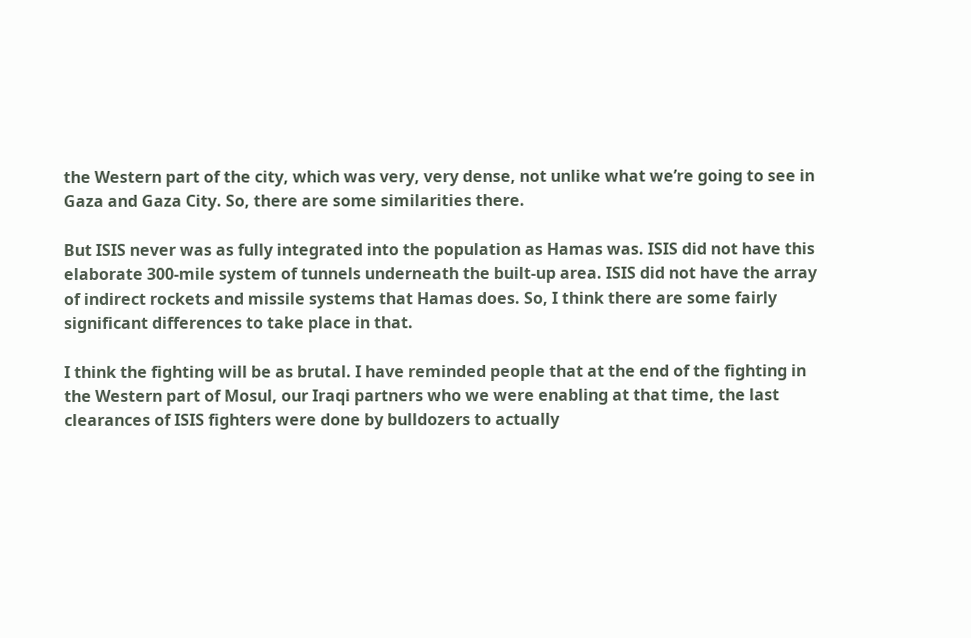the Western part of the city, which was very, very dense, not unlike what we’re going to see in Gaza and Gaza City. So, there are some similarities there.

But ISIS never was as fully integrated into the population as Hamas was. ISIS did not have this elaborate 300-mile system of tunnels underneath the built-up area. ISIS did not have the array of indirect rockets and missile systems that Hamas does. So, I think there are some fairly significant differences to take place in that.

I think the fighting will be as brutal. I have reminded people that at the end of the fighting in the Western part of Mosul, our Iraqi partners who we were enabling at that time, the last clearances of ISIS fighters were done by bulldozers to actually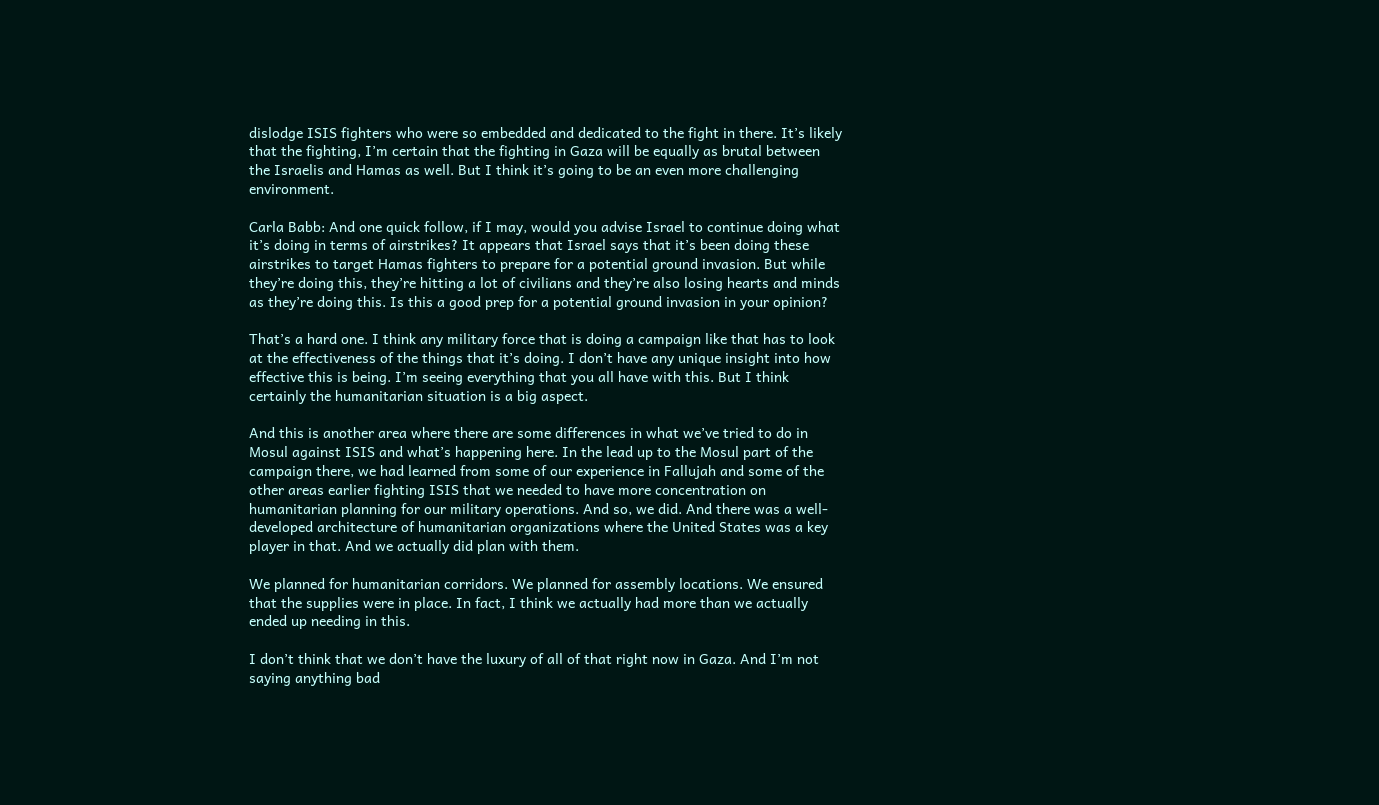dislodge ISIS fighters who were so embedded and dedicated to the fight in there. It’s likely that the fighting, I’m certain that the fighting in Gaza will be equally as brutal between the Israelis and Hamas as well. But I think it’s going to be an even more challenging environment.

Carla Babb: And one quick follow, if I may, would you advise Israel to continue doing what it’s doing in terms of airstrikes? It appears that Israel says that it’s been doing these airstrikes to target Hamas fighters to prepare for a potential ground invasion. But while they’re doing this, they’re hitting a lot of civilians and they’re also losing hearts and minds as they’re doing this. Is this a good prep for a potential ground invasion in your opinion?

That’s a hard one. I think any military force that is doing a campaign like that has to look at the effectiveness of the things that it’s doing. I don’t have any unique insight into how effective this is being. I’m seeing everything that you all have with this. But I think certainly the humanitarian situation is a big aspect.

And this is another area where there are some differences in what we’ve tried to do in Mosul against ISIS and what’s happening here. In the lead up to the Mosul part of the campaign there, we had learned from some of our experience in Fallujah and some of the other areas earlier fighting ISIS that we needed to have more concentration on humanitarian planning for our military operations. And so, we did. And there was a well-developed architecture of humanitarian organizations where the United States was a key player in that. And we actually did plan with them.

We planned for humanitarian corridors. We planned for assembly locations. We ensured that the supplies were in place. In fact, I think we actually had more than we actually ended up needing in this.

I don’t think that we don’t have the luxury of all of that right now in Gaza. And I’m not saying anything bad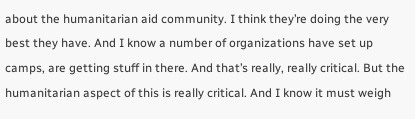about the humanitarian aid community. I think they’re doing the very best they have. And I know a number of organizations have set up camps, are getting stuff in there. And that’s really, really critical. But the humanitarian aspect of this is really critical. And I know it must weigh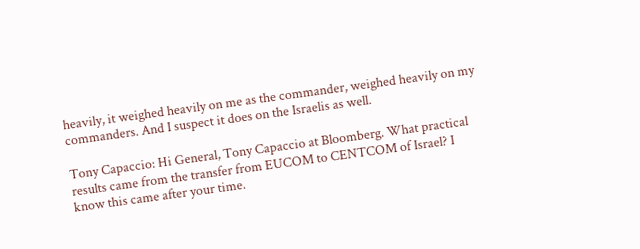heavily, it weighed heavily on me as the commander, weighed heavily on my commanders. And I suspect it does on the Israelis as well.

Tony Capaccio: Hi General, Tony Capaccio at Bloomberg. What practical results came from the transfer from EUCOM to CENTCOM of Israel? I know this came after your time.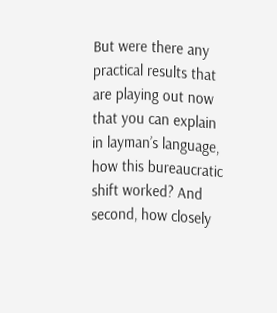But were there any practical results that are playing out now that you can explain in layman’s language, how this bureaucratic shift worked? And second, how closely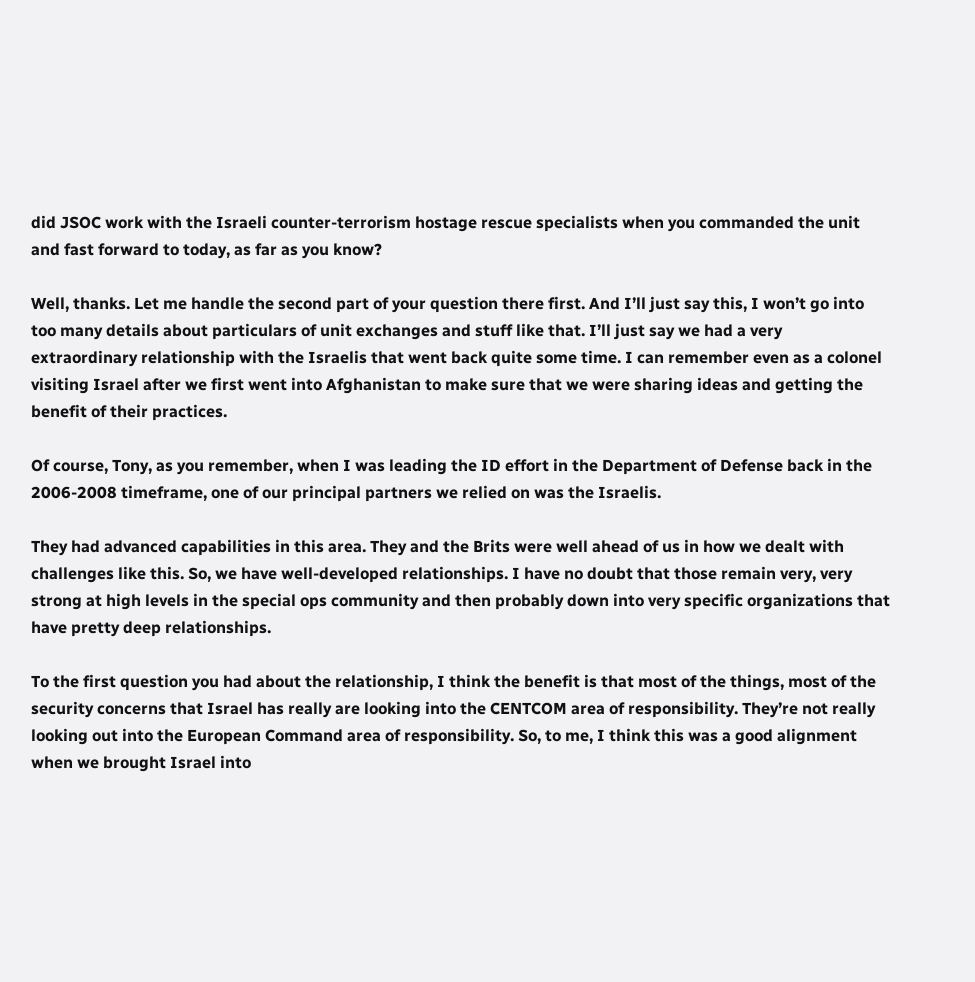did JSOC work with the Israeli counter-terrorism hostage rescue specialists when you commanded the unit and fast forward to today, as far as you know?

Well, thanks. Let me handle the second part of your question there first. And I’ll just say this, I won’t go into too many details about particulars of unit exchanges and stuff like that. I’ll just say we had a very extraordinary relationship with the Israelis that went back quite some time. I can remember even as a colonel visiting Israel after we first went into Afghanistan to make sure that we were sharing ideas and getting the benefit of their practices.

Of course, Tony, as you remember, when I was leading the ID effort in the Department of Defense back in the 2006-2008 timeframe, one of our principal partners we relied on was the Israelis.

They had advanced capabilities in this area. They and the Brits were well ahead of us in how we dealt with challenges like this. So, we have well-developed relationships. I have no doubt that those remain very, very strong at high levels in the special ops community and then probably down into very specific organizations that have pretty deep relationships.

To the first question you had about the relationship, I think the benefit is that most of the things, most of the security concerns that Israel has really are looking into the CENTCOM area of responsibility. They’re not really looking out into the European Command area of responsibility. So, to me, I think this was a good alignment when we brought Israel into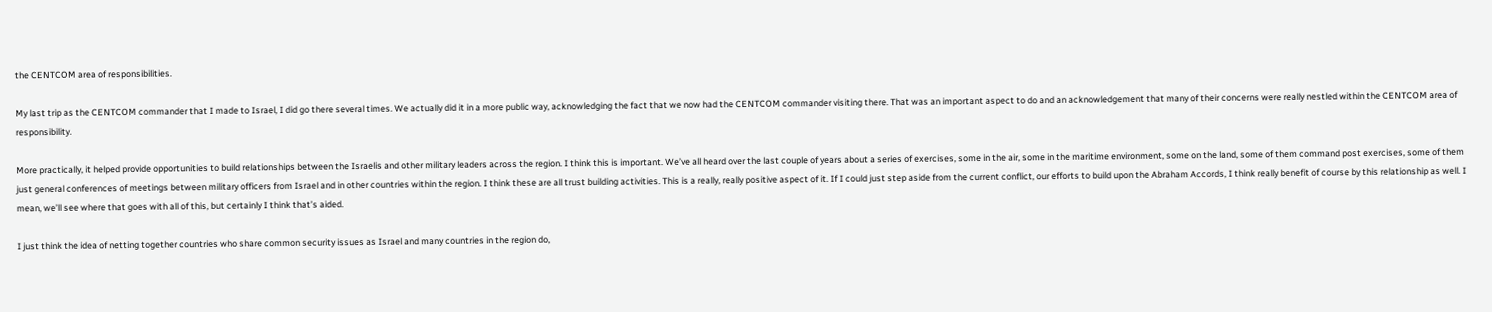the CENTCOM area of responsibilities.

My last trip as the CENTCOM commander that I made to Israel, I did go there several times. We actually did it in a more public way, acknowledging the fact that we now had the CENTCOM commander visiting there. That was an important aspect to do and an acknowledgement that many of their concerns were really nestled within the CENTCOM area of responsibility.

More practically, it helped provide opportunities to build relationships between the Israelis and other military leaders across the region. I think this is important. We’ve all heard over the last couple of years about a series of exercises, some in the air, some in the maritime environment, some on the land, some of them command post exercises, some of them just general conferences of meetings between military officers from Israel and in other countries within the region. I think these are all trust building activities. This is a really, really positive aspect of it. If I could just step aside from the current conflict, our efforts to build upon the Abraham Accords, I think really benefit of course by this relationship as well. I mean, we’ll see where that goes with all of this, but certainly I think that’s aided.

I just think the idea of netting together countries who share common security issues as Israel and many countries in the region do,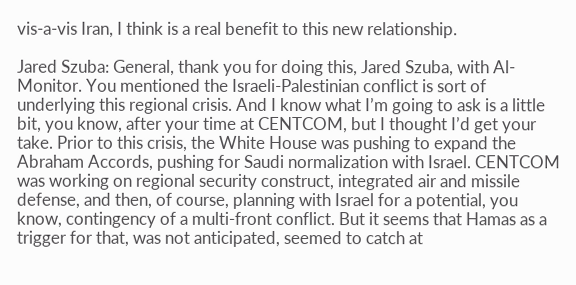vis-a-vis Iran, I think is a real benefit to this new relationship.

Jared Szuba: General, thank you for doing this, Jared Szuba, with Al-Monitor. You mentioned the Israeli-Palestinian conflict is sort of underlying this regional crisis. And I know what I’m going to ask is a little bit, you know, after your time at CENTCOM, but I thought I’d get your take. Prior to this crisis, the White House was pushing to expand the Abraham Accords, pushing for Saudi normalization with Israel. CENTCOM was working on regional security construct, integrated air and missile defense, and then, of course, planning with Israel for a potential, you know, contingency of a multi-front conflict. But it seems that Hamas as a trigger for that, was not anticipated, seemed to catch at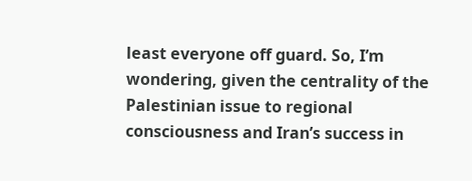least everyone off guard. So, I’m wondering, given the centrality of the Palestinian issue to regional consciousness and Iran’s success in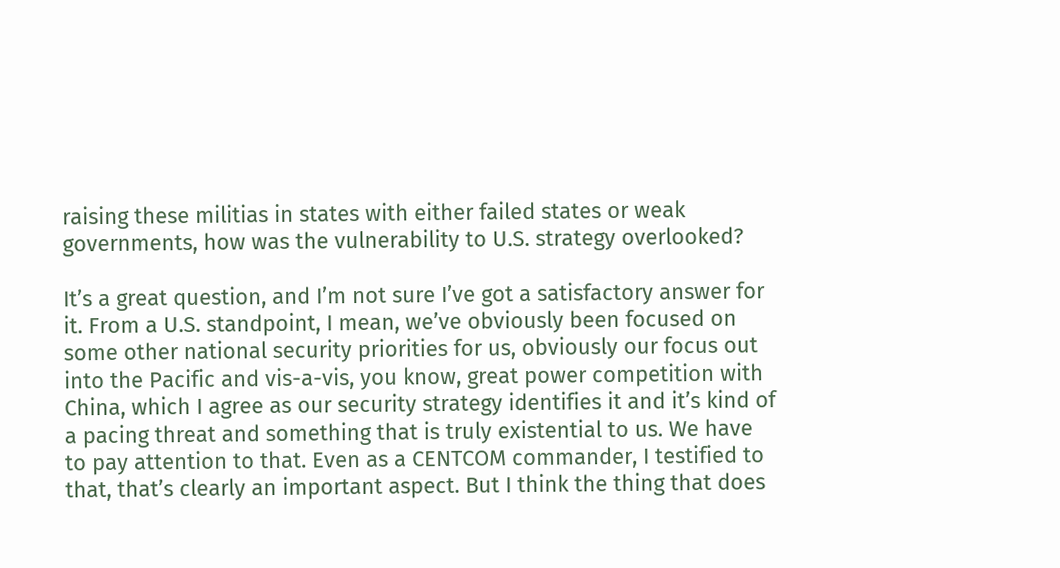raising these militias in states with either failed states or weak governments, how was the vulnerability to U.S. strategy overlooked?

It’s a great question, and I’m not sure I’ve got a satisfactory answer for it. From a U.S. standpoint, I mean, we’ve obviously been focused on some other national security priorities for us, obviously our focus out into the Pacific and vis-a-vis, you know, great power competition with China, which I agree as our security strategy identifies it and it’s kind of a pacing threat and something that is truly existential to us. We have to pay attention to that. Even as a CENTCOM commander, I testified to that, that’s clearly an important aspect. But I think the thing that does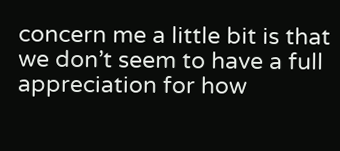concern me a little bit is that we don’t seem to have a full appreciation for how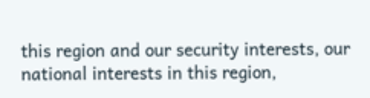this region and our security interests, our national interests in this region,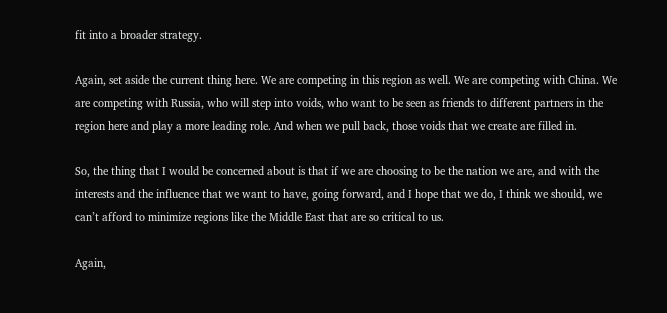fit into a broader strategy.

Again, set aside the current thing here. We are competing in this region as well. We are competing with China. We are competing with Russia, who will step into voids, who want to be seen as friends to different partners in the region here and play a more leading role. And when we pull back, those voids that we create are filled in.

So, the thing that I would be concerned about is that if we are choosing to be the nation we are, and with the interests and the influence that we want to have, going forward, and I hope that we do, I think we should, we can’t afford to minimize regions like the Middle East that are so critical to us.

Again,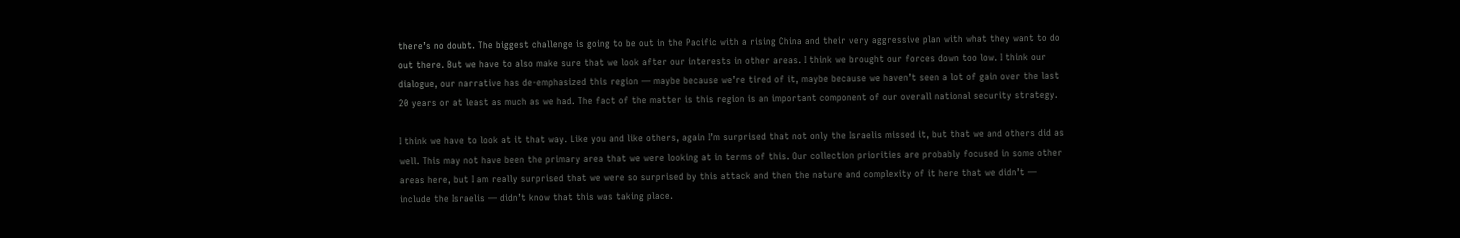there’s no doubt. The biggest challenge is going to be out in the Pacific with a rising China and their very aggressive plan with what they want to do out there. But we have to also make sure that we look after our interests in other areas. I think we brought our forces down too low. I think our dialogue, our narrative has de-emphasized this region — maybe because we’re tired of it, maybe because we haven’t seen a lot of gain over the last 20 years or at least as much as we had. The fact of the matter is this region is an important component of our overall national security strategy.

I think we have to look at it that way. Like you and like others, again I’m surprised that not only the Israelis missed it, but that we and others did as well. This may not have been the primary area that we were looking at in terms of this. Our collection priorities are probably focused in some other areas here, but I am really surprised that we were so surprised by this attack and then the nature and complexity of it here that we didn’t — include the Israelis — didn’t know that this was taking place.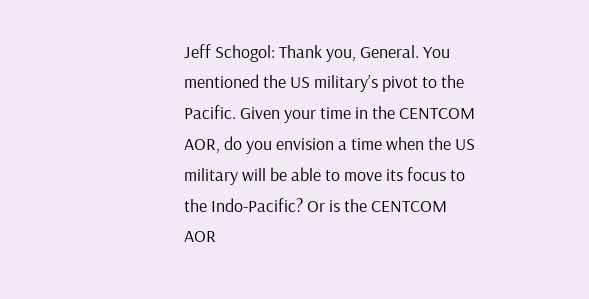Jeff Schogol: Thank you, General. You mentioned the US military’s pivot to the Pacific. Given your time in the CENTCOM AOR, do you envision a time when the US military will be able to move its focus to the Indo-Pacific? Or is the CENTCOM AOR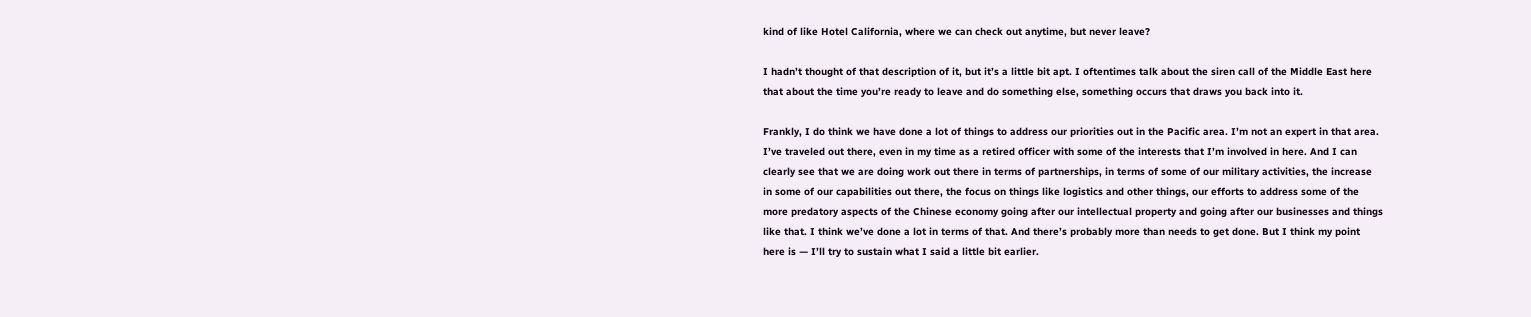kind of like Hotel California, where we can check out anytime, but never leave?

I hadn’t thought of that description of it, but it’s a little bit apt. I oftentimes talk about the siren call of the Middle East here that about the time you’re ready to leave and do something else, something occurs that draws you back into it.

Frankly, I do think we have done a lot of things to address our priorities out in the Pacific area. I’m not an expert in that area. I’ve traveled out there, even in my time as a retired officer with some of the interests that I’m involved in here. And I can clearly see that we are doing work out there in terms of partnerships, in terms of some of our military activities, the increase in some of our capabilities out there, the focus on things like logistics and other things, our efforts to address some of the more predatory aspects of the Chinese economy going after our intellectual property and going after our businesses and things like that. I think we’ve done a lot in terms of that. And there’s probably more than needs to get done. But I think my point here is — I’ll try to sustain what I said a little bit earlier.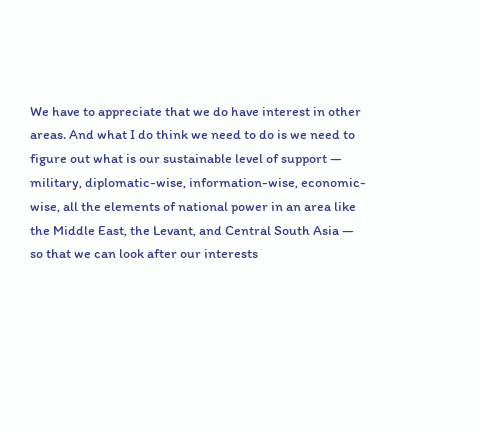We have to appreciate that we do have interest in other areas. And what I do think we need to do is we need to figure out what is our sustainable level of support — military, diplomatic-wise, information-wise, economic-wise, all the elements of national power in an area like the Middle East, the Levant, and Central South Asia — so that we can look after our interests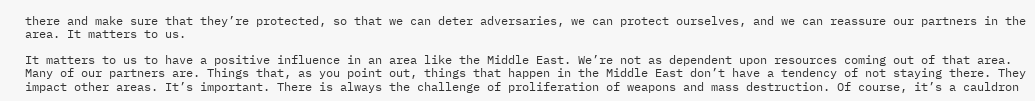there and make sure that they’re protected, so that we can deter adversaries, we can protect ourselves, and we can reassure our partners in the area. It matters to us.

It matters to us to have a positive influence in an area like the Middle East. We’re not as dependent upon resources coming out of that area. Many of our partners are. Things that, as you point out, things that happen in the Middle East don’t have a tendency of not staying there. They impact other areas. It’s important. There is always the challenge of proliferation of weapons and mass destruction. Of course, it’s a cauldron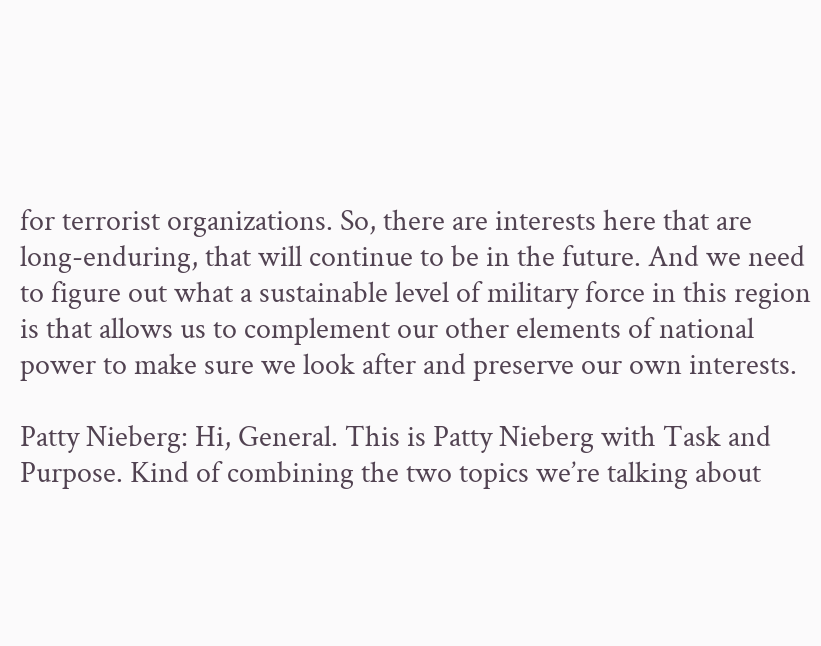for terrorist organizations. So, there are interests here that are long-enduring, that will continue to be in the future. And we need to figure out what a sustainable level of military force in this region is that allows us to complement our other elements of national power to make sure we look after and preserve our own interests.

Patty Nieberg: Hi, General. This is Patty Nieberg with Task and Purpose. Kind of combining the two topics we’re talking about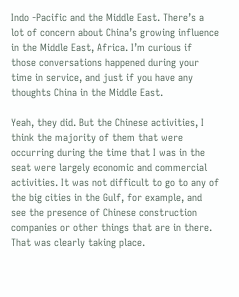Indo -Pacific and the Middle East. There’s a lot of concern about China’s growing influence in the Middle East, Africa. I’m curious if those conversations happened during your time in service, and just if you have any thoughts China in the Middle East.

Yeah, they did. But the Chinese activities, I think the majority of them that were occurring during the time that I was in the seat were largely economic and commercial activities. It was not difficult to go to any of the big cities in the Gulf, for example, and see the presence of Chinese construction companies or other things that are in there. That was clearly taking place.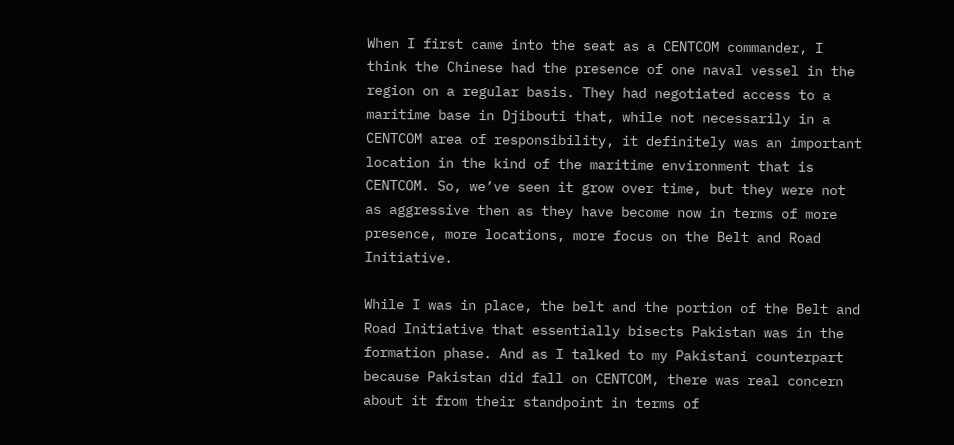When I first came into the seat as a CENTCOM commander, I think the Chinese had the presence of one naval vessel in the region on a regular basis. They had negotiated access to a maritime base in Djibouti that, while not necessarily in a CENTCOM area of responsibility, it definitely was an important location in the kind of the maritime environment that is CENTCOM. So, we’ve seen it grow over time, but they were not as aggressive then as they have become now in terms of more presence, more locations, more focus on the Belt and Road Initiative.

While I was in place, the belt and the portion of the Belt and Road Initiative that essentially bisects Pakistan was in the formation phase. And as I talked to my Pakistani counterpart because Pakistan did fall on CENTCOM, there was real concern about it from their standpoint in terms of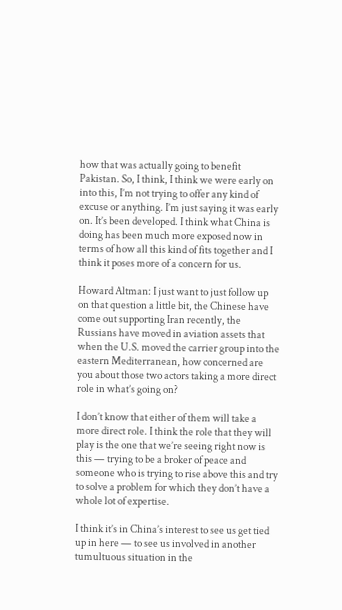how that was actually going to benefit Pakistan. So, I think, I think we were early on into this, I’m not trying to offer any kind of excuse or anything. I’m just saying it was early on. It’s been developed. I think what China is doing has been much more exposed now in terms of how all this kind of fits together and I think it poses more of a concern for us.

Howard Altman: I just want to just follow up on that question a little bit, the Chinese have come out supporting Iran recently, the Russians have moved in aviation assets that when the U.S. moved the carrier group into the eastern Mediterranean, how concerned are you about those two actors taking a more direct role in what’s going on?

I don’t know that either of them will take a more direct role. I think the role that they will play is the one that we’re seeing right now is this — trying to be a broker of peace and someone who is trying to rise above this and try to solve a problem for which they don’t have a whole lot of expertise.

I think it’s in China’s interest to see us get tied up in here — to see us involved in another tumultuous situation in the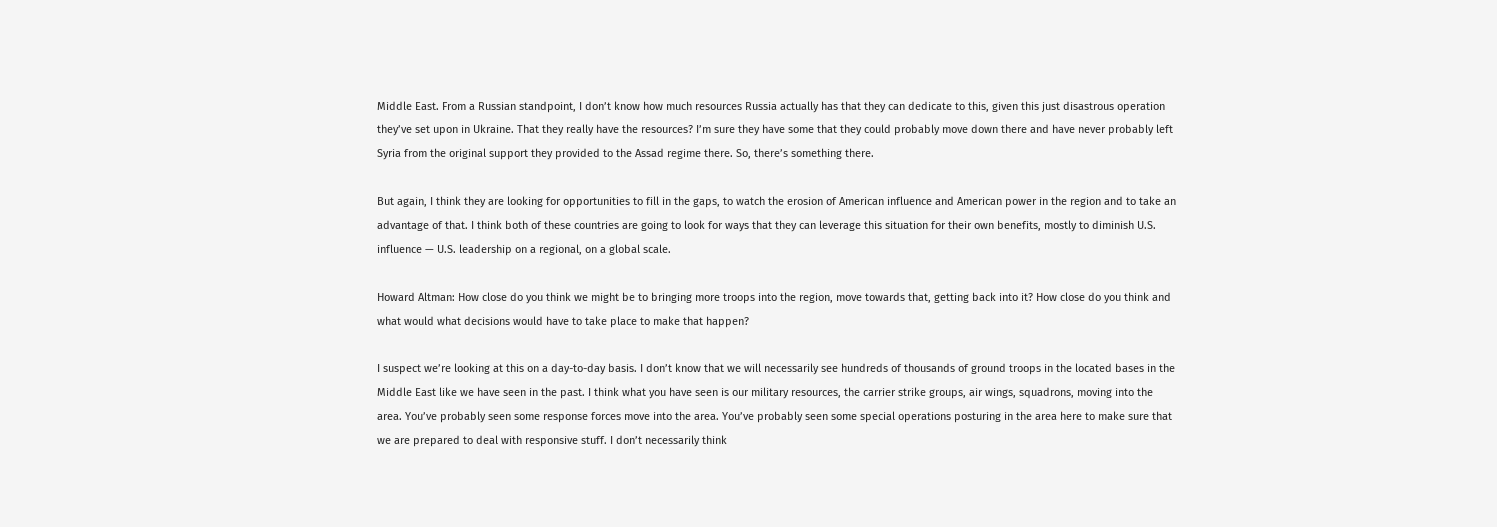Middle East. From a Russian standpoint, I don’t know how much resources Russia actually has that they can dedicate to this, given this just disastrous operation they’ve set upon in Ukraine. That they really have the resources? I’m sure they have some that they could probably move down there and have never probably left Syria from the original support they provided to the Assad regime there. So, there’s something there.

But again, I think they are looking for opportunities to fill in the gaps, to watch the erosion of American influence and American power in the region and to take an advantage of that. I think both of these countries are going to look for ways that they can leverage this situation for their own benefits, mostly to diminish U.S. influence — U.S. leadership on a regional, on a global scale.

Howard Altman: How close do you think we might be to bringing more troops into the region, move towards that, getting back into it? How close do you think and what would what decisions would have to take place to make that happen?

I suspect we’re looking at this on a day-to-day basis. I don’t know that we will necessarily see hundreds of thousands of ground troops in the located bases in the Middle East like we have seen in the past. I think what you have seen is our military resources, the carrier strike groups, air wings, squadrons, moving into the area. You’ve probably seen some response forces move into the area. You’ve probably seen some special operations posturing in the area here to make sure that we are prepared to deal with responsive stuff. I don’t necessarily think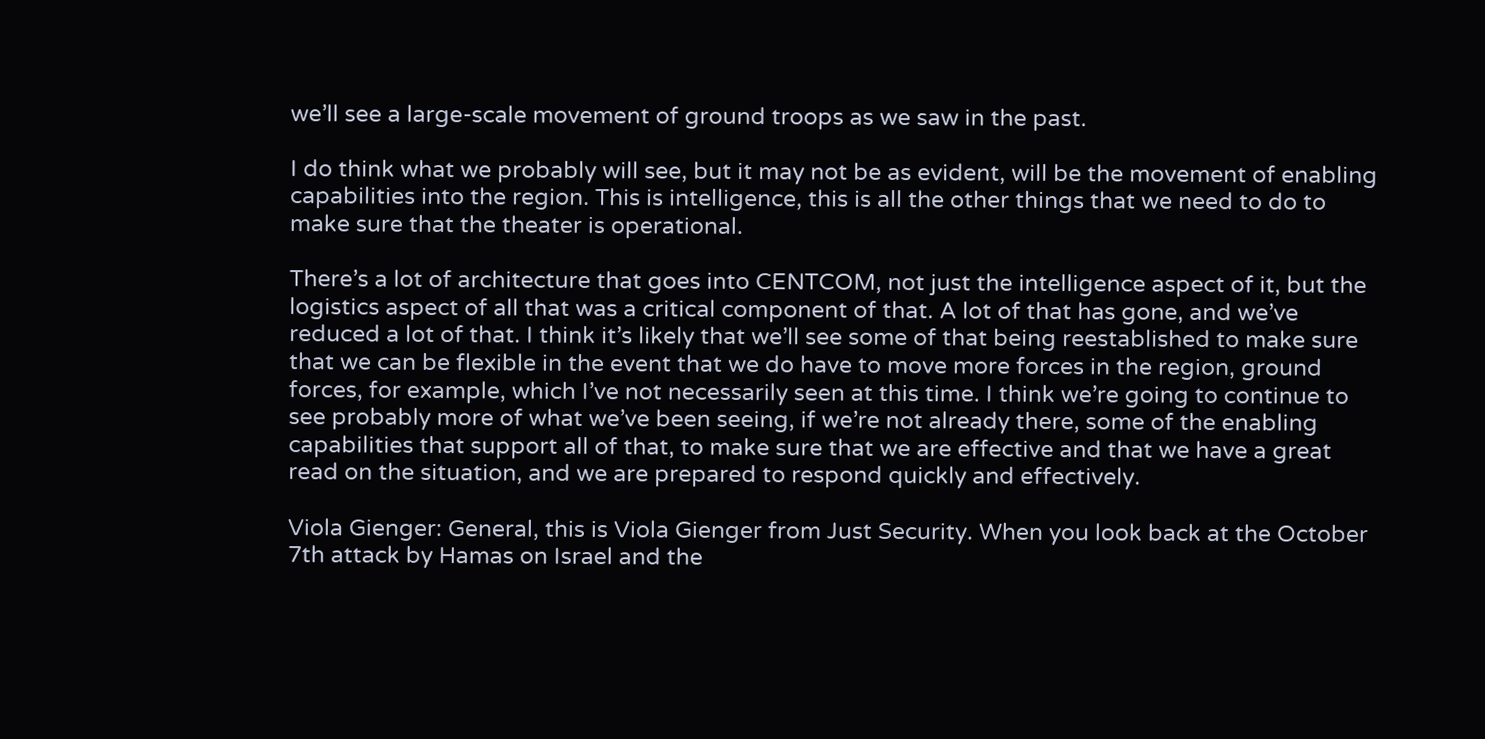we’ll see a large-scale movement of ground troops as we saw in the past.

I do think what we probably will see, but it may not be as evident, will be the movement of enabling capabilities into the region. This is intelligence, this is all the other things that we need to do to make sure that the theater is operational.

There’s a lot of architecture that goes into CENTCOM, not just the intelligence aspect of it, but the logistics aspect of all that was a critical component of that. A lot of that has gone, and we’ve reduced a lot of that. I think it’s likely that we’ll see some of that being reestablished to make sure that we can be flexible in the event that we do have to move more forces in the region, ground forces, for example, which I’ve not necessarily seen at this time. I think we’re going to continue to see probably more of what we’ve been seeing, if we’re not already there, some of the enabling capabilities that support all of that, to make sure that we are effective and that we have a great read on the situation, and we are prepared to respond quickly and effectively.

Viola Gienger: General, this is Viola Gienger from Just Security. When you look back at the October 7th attack by Hamas on Israel and the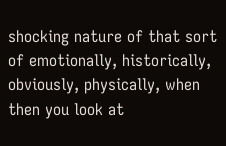shocking nature of that sort of emotionally, historically, obviously, physically, when then you look at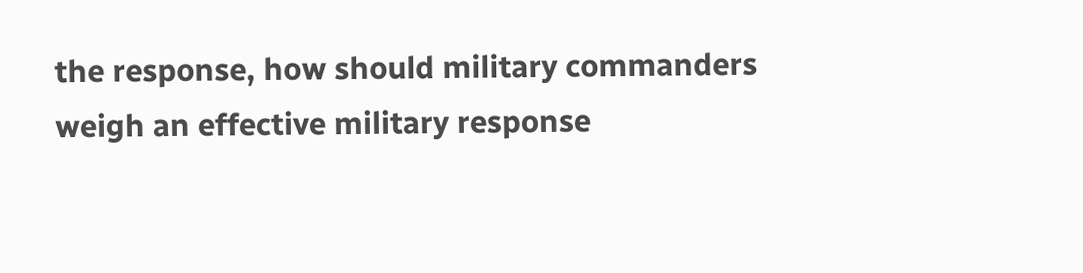the response, how should military commanders weigh an effective military response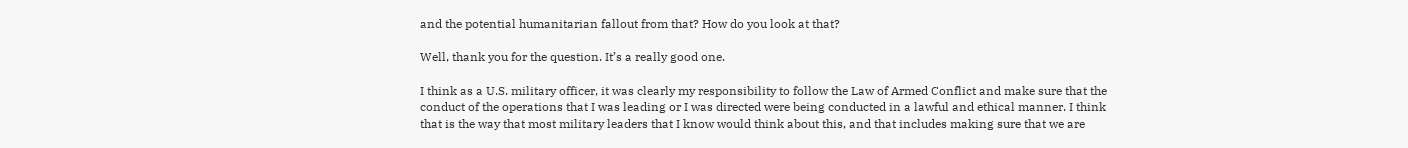and the potential humanitarian fallout from that? How do you look at that?

Well, thank you for the question. It’s a really good one.

I think as a U.S. military officer, it was clearly my responsibility to follow the Law of Armed Conflict and make sure that the conduct of the operations that I was leading or I was directed were being conducted in a lawful and ethical manner. I think that is the way that most military leaders that I know would think about this, and that includes making sure that we are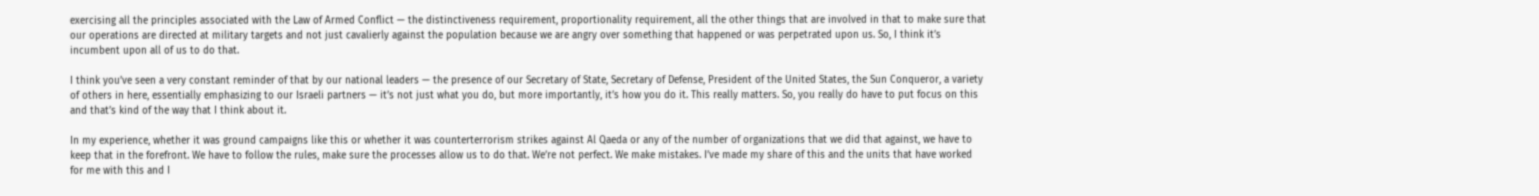exercising all the principles associated with the Law of Armed Conflict — the distinctiveness requirement, proportionality requirement, all the other things that are involved in that to make sure that our operations are directed at military targets and not just cavalierly against the population because we are angry over something that happened or was perpetrated upon us. So, I think it’s incumbent upon all of us to do that.

I think you’ve seen a very constant reminder of that by our national leaders — the presence of our Secretary of State, Secretary of Defense, President of the United States, the Sun Conqueror, a variety of others in here, essentially emphasizing to our Israeli partners — it’s not just what you do, but more importantly, it’s how you do it. This really matters. So, you really do have to put focus on this and that’s kind of the way that I think about it.

In my experience, whether it was ground campaigns like this or whether it was counterterrorism strikes against Al Qaeda or any of the number of organizations that we did that against, we have to keep that in the forefront. We have to follow the rules, make sure the processes allow us to do that. We’re not perfect. We make mistakes. I’ve made my share of this and the units that have worked for me with this and I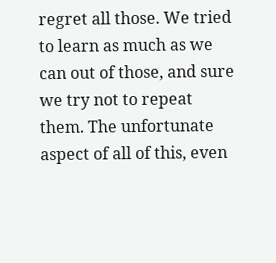regret all those. We tried to learn as much as we can out of those, and sure we try not to repeat them. The unfortunate aspect of all of this, even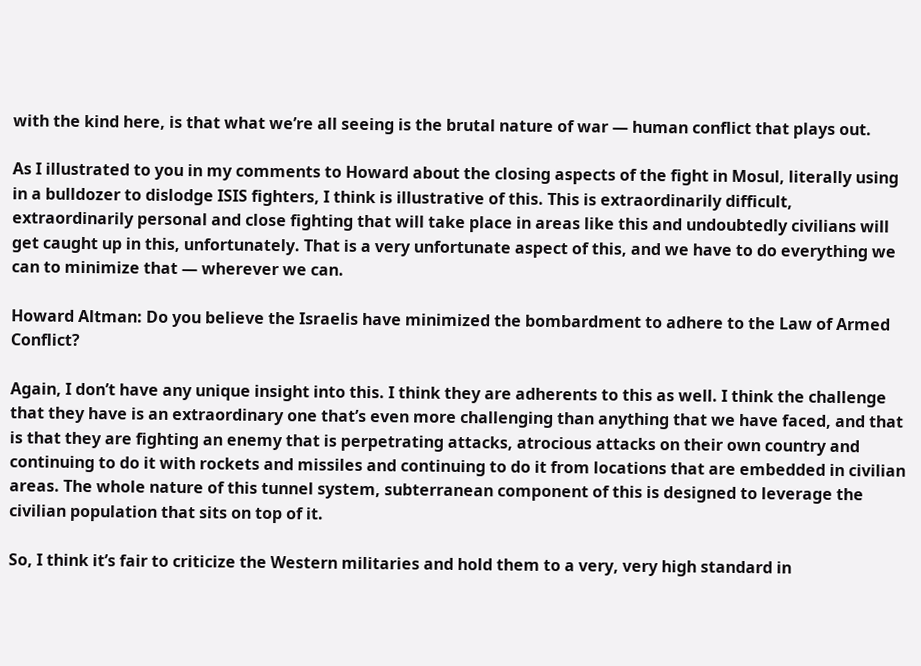with the kind here, is that what we’re all seeing is the brutal nature of war — human conflict that plays out.

As I illustrated to you in my comments to Howard about the closing aspects of the fight in Mosul, literally using in a bulldozer to dislodge ISIS fighters, I think is illustrative of this. This is extraordinarily difficult, extraordinarily personal and close fighting that will take place in areas like this and undoubtedly civilians will get caught up in this, unfortunately. That is a very unfortunate aspect of this, and we have to do everything we can to minimize that — wherever we can.

Howard Altman: Do you believe the Israelis have minimized the bombardment to adhere to the Law of Armed Conflict?

Again, I don’t have any unique insight into this. I think they are adherents to this as well. I think the challenge that they have is an extraordinary one that’s even more challenging than anything that we have faced, and that is that they are fighting an enemy that is perpetrating attacks, atrocious attacks on their own country and continuing to do it with rockets and missiles and continuing to do it from locations that are embedded in civilian areas. The whole nature of this tunnel system, subterranean component of this is designed to leverage the civilian population that sits on top of it.

So, I think it’s fair to criticize the Western militaries and hold them to a very, very high standard in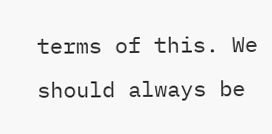terms of this. We should always be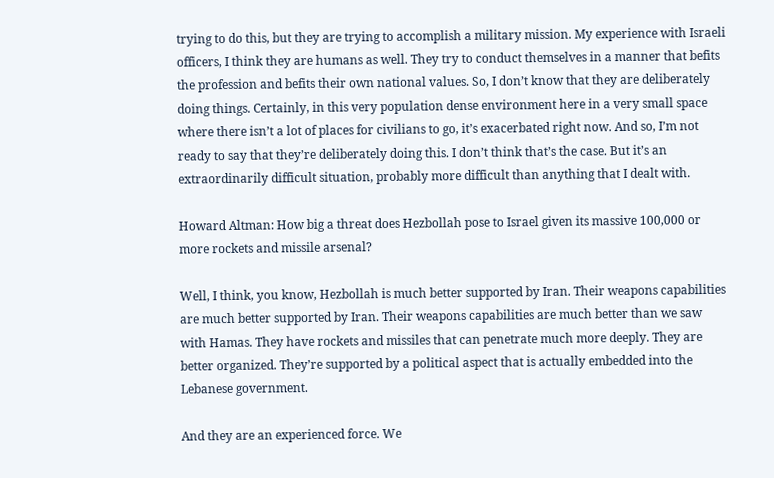trying to do this, but they are trying to accomplish a military mission. My experience with Israeli officers, I think they are humans as well. They try to conduct themselves in a manner that befits the profession and befits their own national values. So, I don’t know that they are deliberately doing things. Certainly, in this very population dense environment here in a very small space where there isn’t a lot of places for civilians to go, it’s exacerbated right now. And so, I’m not ready to say that they’re deliberately doing this. I don’t think that’s the case. But it’s an extraordinarily difficult situation, probably more difficult than anything that I dealt with.

Howard Altman: How big a threat does Hezbollah pose to Israel given its massive 100,000 or more rockets and missile arsenal?

Well, I think, you know, Hezbollah is much better supported by Iran. Their weapons capabilities are much better supported by Iran. Their weapons capabilities are much better than we saw with Hamas. They have rockets and missiles that can penetrate much more deeply. They are better organized. They’re supported by a political aspect that is actually embedded into the Lebanese government.

And they are an experienced force. We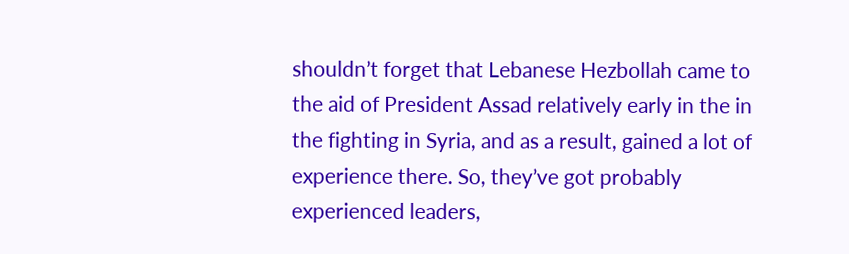shouldn’t forget that Lebanese Hezbollah came to the aid of President Assad relatively early in the in the fighting in Syria, and as a result, gained a lot of experience there. So, they’ve got probably experienced leaders,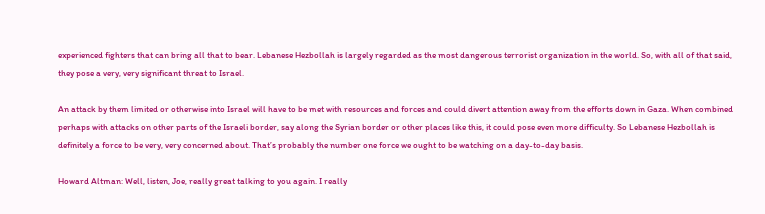experienced fighters that can bring all that to bear. Lebanese Hezbollah is largely regarded as the most dangerous terrorist organization in the world. So, with all of that said, they pose a very, very significant threat to Israel.

An attack by them limited or otherwise into Israel will have to be met with resources and forces and could divert attention away from the efforts down in Gaza. When combined perhaps with attacks on other parts of the Israeli border, say along the Syrian border or other places like this, it could pose even more difficulty. So Lebanese Hezbollah is definitely a force to be very, very concerned about. That’s probably the number one force we ought to be watching on a day-to-day basis.

Howard Altman: Well, listen, Joe, really great talking to you again. I really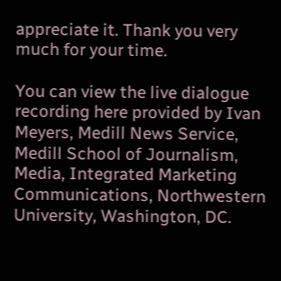appreciate it. Thank you very much for your time.

You can view the live dialogue recording here provided by Ivan Meyers, Medill News Service, Medill School of Journalism, Media, Integrated Marketing Communications, Northwestern University, Washington, DC.